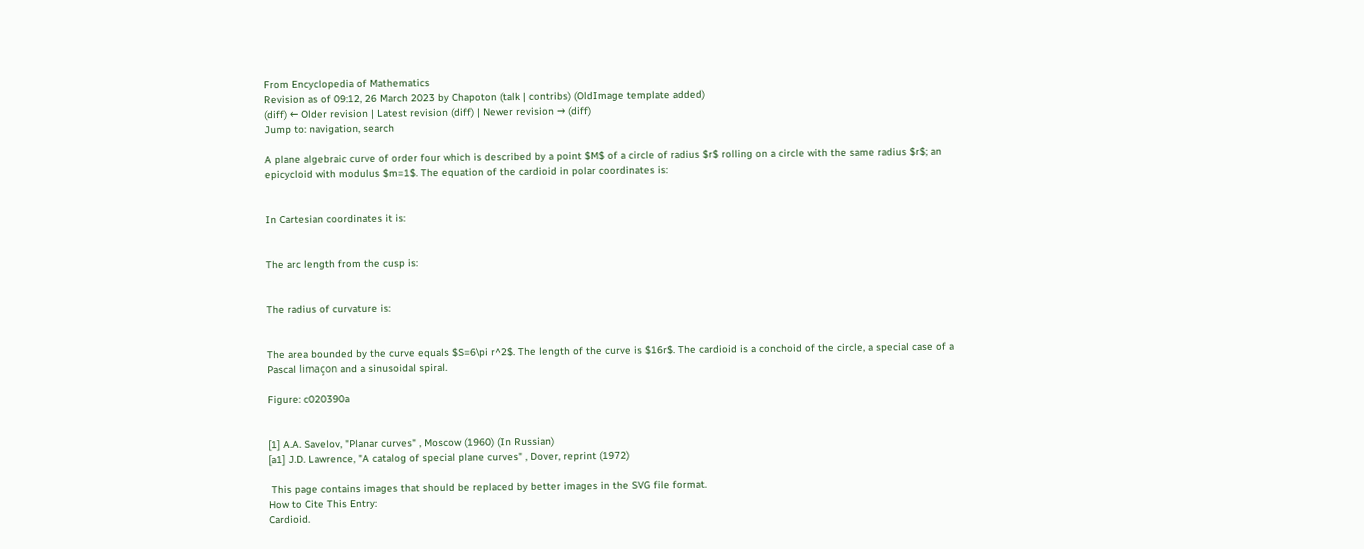From Encyclopedia of Mathematics
Revision as of 09:12, 26 March 2023 by Chapoton (talk | contribs) (OldImage template added)
(diff) ← Older revision | Latest revision (diff) | Newer revision → (diff)
Jump to: navigation, search

A plane algebraic curve of order four which is described by a point $M$ of a circle of radius $r$ rolling on a circle with the same radius $r$; an epicycloid with modulus $m=1$. The equation of the cardioid in polar coordinates is:


In Cartesian coordinates it is:


The arc length from the cusp is:


The radius of curvature is:


The area bounded by the curve equals $S=6\pi r^2$. The length of the curve is $16r$. The cardioid is a conchoid of the circle, a special case of a Pascal limaçon and a sinusoidal spiral.

Figure: c020390a


[1] A.A. Savelov, "Planar curves" , Moscow (1960) (In Russian)
[a1] J.D. Lawrence, "A catalog of special plane curves" , Dover, reprint (1972)

 This page contains images that should be replaced by better images in the SVG file format.
How to Cite This Entry:
Cardioid.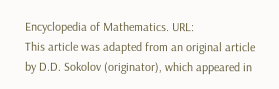Encyclopedia of Mathematics. URL:
This article was adapted from an original article by D.D. Sokolov (originator), which appeared in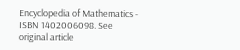Encyclopedia of Mathematics - ISBN 1402006098. See original article